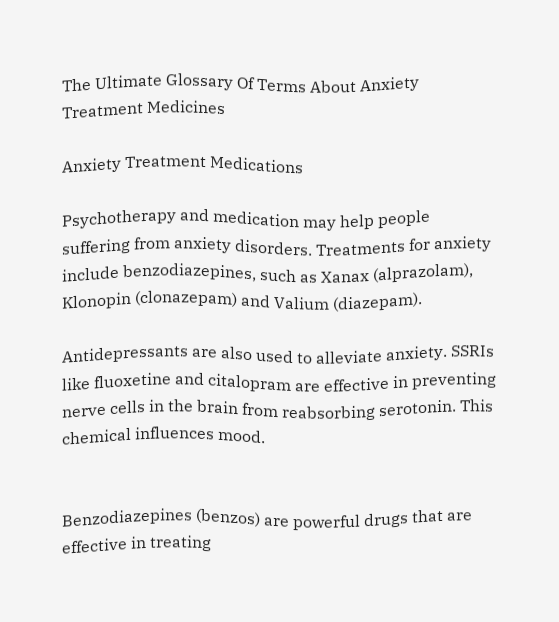The Ultimate Glossary Of Terms About Anxiety Treatment Medicines

Anxiety Treatment Medications

Psychotherapy and medication may help people suffering from anxiety disorders. Treatments for anxiety include benzodiazepines, such as Xanax (alprazolam), Klonopin (clonazepam) and Valium (diazepam).

Antidepressants are also used to alleviate anxiety. SSRIs like fluoxetine and citalopram are effective in preventing nerve cells in the brain from reabsorbing serotonin. This chemical influences mood.


Benzodiazepines (benzos) are powerful drugs that are effective in treating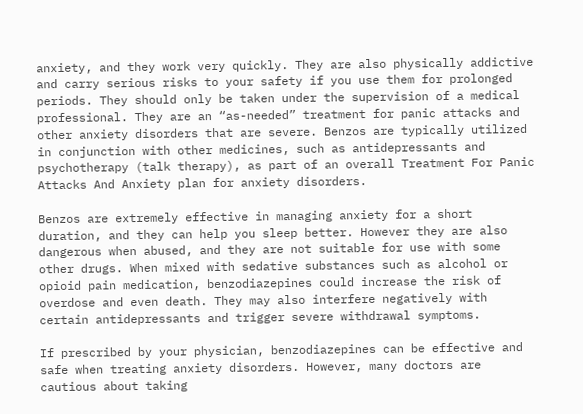anxiety, and they work very quickly. They are also physically addictive and carry serious risks to your safety if you use them for prolonged periods. They should only be taken under the supervision of a medical professional. They are an “as-needed” treatment for panic attacks and other anxiety disorders that are severe. Benzos are typically utilized in conjunction with other medicines, such as antidepressants and psychotherapy (talk therapy), as part of an overall Treatment For Panic Attacks And Anxiety plan for anxiety disorders.

Benzos are extremely effective in managing anxiety for a short duration, and they can help you sleep better. However they are also dangerous when abused, and they are not suitable for use with some other drugs. When mixed with sedative substances such as alcohol or opioid pain medication, benzodiazepines could increase the risk of overdose and even death. They may also interfere negatively with certain antidepressants and trigger severe withdrawal symptoms.

If prescribed by your physician, benzodiazepines can be effective and safe when treating anxiety disorders. However, many doctors are cautious about taking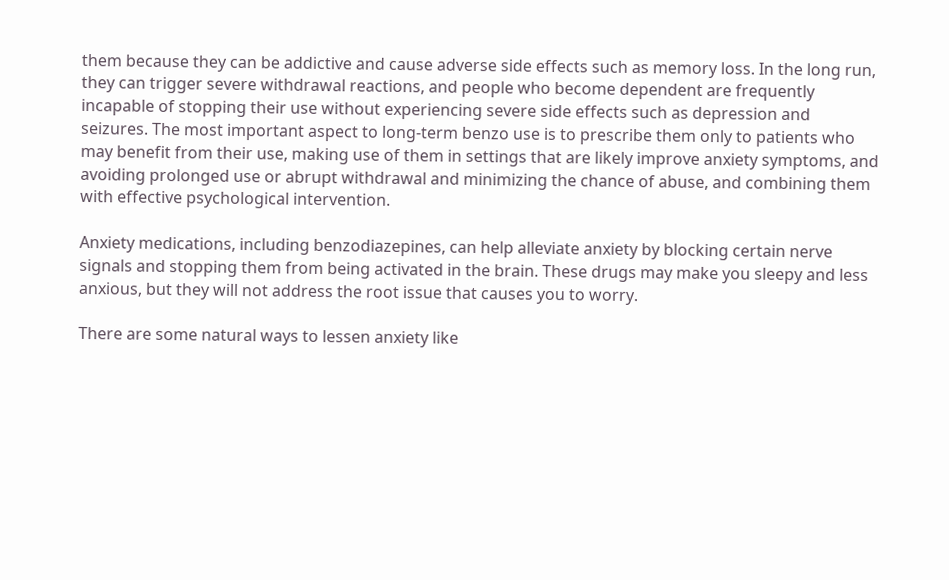them because they can be addictive and cause adverse side effects such as memory loss. In the long run, they can trigger severe withdrawal reactions, and people who become dependent are frequently incapable of stopping their use without experiencing severe side effects such as depression and seizures. The most important aspect to long-term benzo use is to prescribe them only to patients who may benefit from their use, making use of them in settings that are likely improve anxiety symptoms, and avoiding prolonged use or abrupt withdrawal and minimizing the chance of abuse, and combining them with effective psychological intervention.

Anxiety medications, including benzodiazepines, can help alleviate anxiety by blocking certain nerve signals and stopping them from being activated in the brain. These drugs may make you sleepy and less anxious, but they will not address the root issue that causes you to worry.

There are some natural ways to lessen anxiety like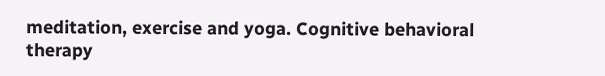meditation, exercise and yoga. Cognitive behavioral therapy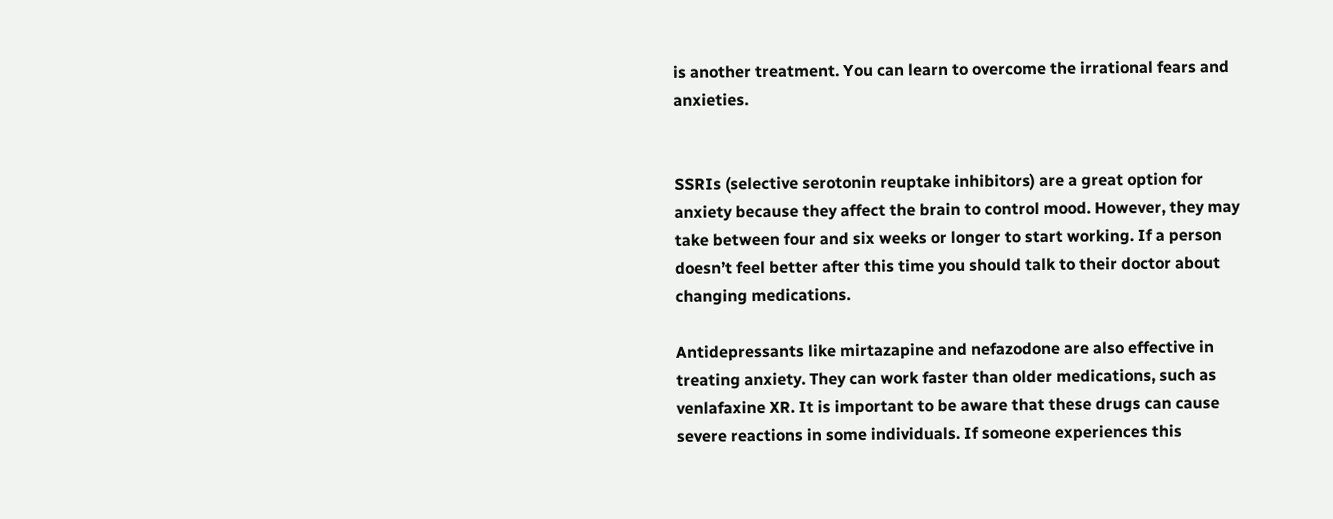is another treatment. You can learn to overcome the irrational fears and anxieties.


SSRIs (selective serotonin reuptake inhibitors) are a great option for anxiety because they affect the brain to control mood. However, they may take between four and six weeks or longer to start working. If a person doesn’t feel better after this time you should talk to their doctor about changing medications.

Antidepressants like mirtazapine and nefazodone are also effective in treating anxiety. They can work faster than older medications, such as venlafaxine XR. It is important to be aware that these drugs can cause severe reactions in some individuals. If someone experiences this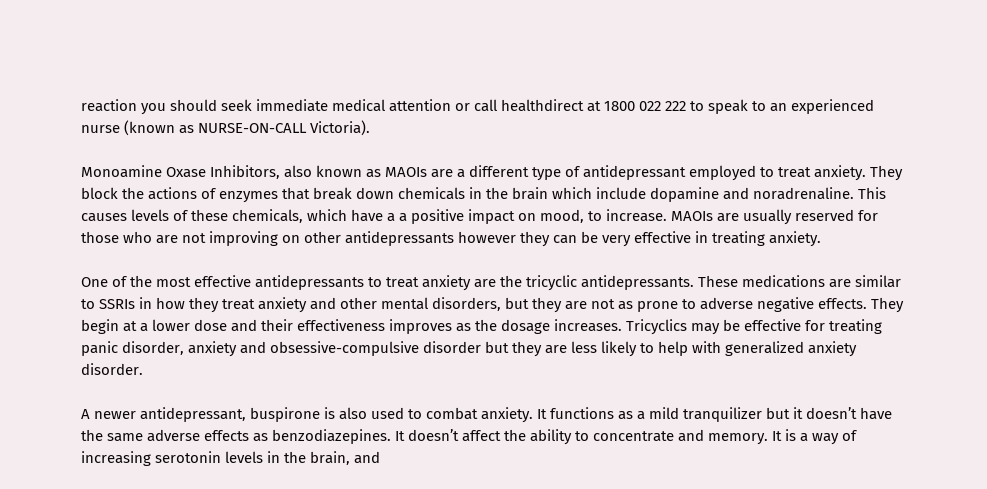reaction you should seek immediate medical attention or call healthdirect at 1800 022 222 to speak to an experienced nurse (known as NURSE-ON-CALL Victoria).

Monoamine Oxase Inhibitors, also known as MAOIs are a different type of antidepressant employed to treat anxiety. They block the actions of enzymes that break down chemicals in the brain which include dopamine and noradrenaline. This causes levels of these chemicals, which have a a positive impact on mood, to increase. MAOIs are usually reserved for those who are not improving on other antidepressants however they can be very effective in treating anxiety.

One of the most effective antidepressants to treat anxiety are the tricyclic antidepressants. These medications are similar to SSRIs in how they treat anxiety and other mental disorders, but they are not as prone to adverse negative effects. They begin at a lower dose and their effectiveness improves as the dosage increases. Tricyclics may be effective for treating panic disorder, anxiety and obsessive-compulsive disorder but they are less likely to help with generalized anxiety disorder.

A newer antidepressant, buspirone is also used to combat anxiety. It functions as a mild tranquilizer but it doesn’t have the same adverse effects as benzodiazepines. It doesn’t affect the ability to concentrate and memory. It is a way of increasing serotonin levels in the brain, and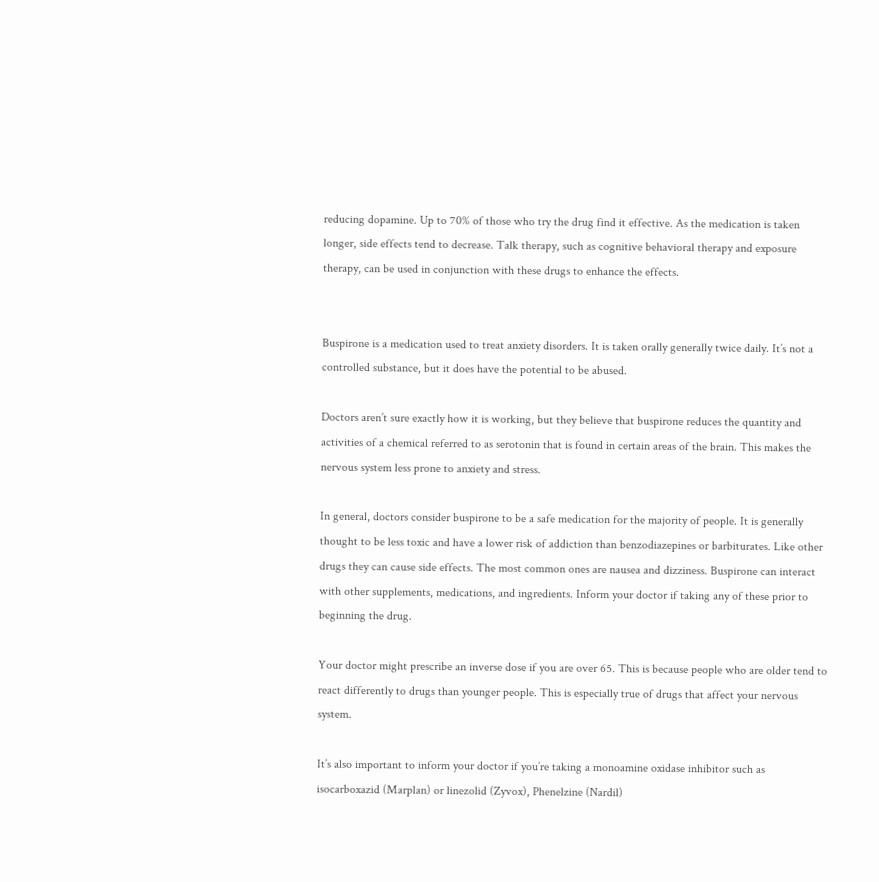reducing dopamine. Up to 70% of those who try the drug find it effective. As the medication is taken longer, side effects tend to decrease. Talk therapy, such as cognitive behavioral therapy and exposure therapy, can be used in conjunction with these drugs to enhance the effects.


Buspirone is a medication used to treat anxiety disorders. It is taken orally generally twice daily. It’s not a controlled substance, but it does have the potential to be abused.

Doctors aren’t sure exactly how it is working, but they believe that buspirone reduces the quantity and activities of a chemical referred to as serotonin that is found in certain areas of the brain. This makes the nervous system less prone to anxiety and stress.

In general, doctors consider buspirone to be a safe medication for the majority of people. It is generally thought to be less toxic and have a lower risk of addiction than benzodiazepines or barbiturates. Like other drugs they can cause side effects. The most common ones are nausea and dizziness. Buspirone can interact with other supplements, medications, and ingredients. Inform your doctor if taking any of these prior to beginning the drug.

Your doctor might prescribe an inverse dose if you are over 65. This is because people who are older tend to react differently to drugs than younger people. This is especially true of drugs that affect your nervous system.

It’s also important to inform your doctor if you’re taking a monoamine oxidase inhibitor such as isocarboxazid (Marplan) or linezolid (Zyvox), Phenelzine (Nardil)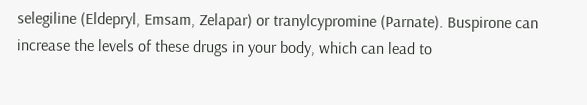selegiline (Eldepryl, Emsam, Zelapar) or tranylcypromine (Parnate). Buspirone can increase the levels of these drugs in your body, which can lead to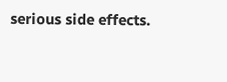serious side effects.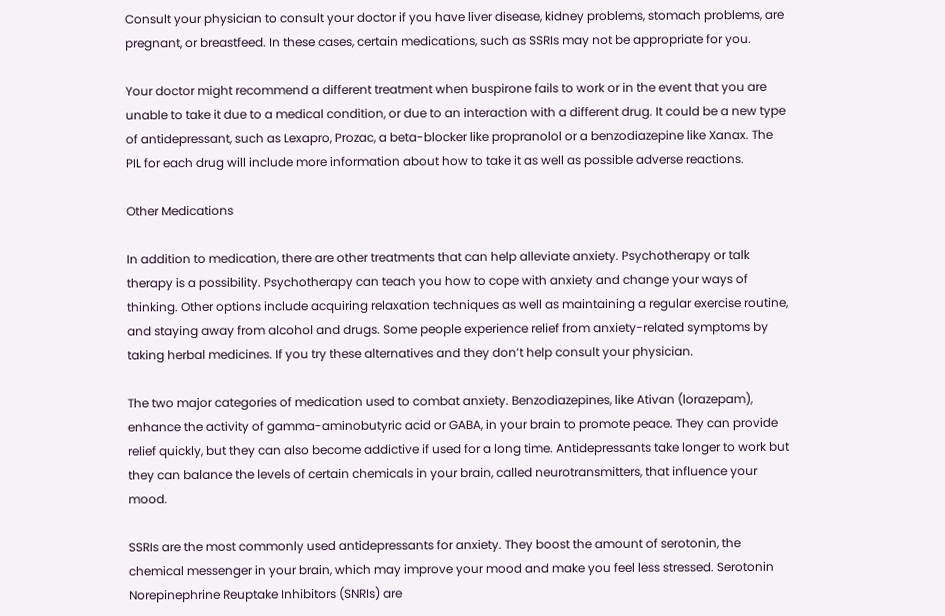Consult your physician to consult your doctor if you have liver disease, kidney problems, stomach problems, are pregnant, or breastfeed. In these cases, certain medications, such as SSRIs may not be appropriate for you.

Your doctor might recommend a different treatment when buspirone fails to work or in the event that you are unable to take it due to a medical condition, or due to an interaction with a different drug. It could be a new type of antidepressant, such as Lexapro, Prozac, a beta-blocker like propranolol or a benzodiazepine like Xanax. The PIL for each drug will include more information about how to take it as well as possible adverse reactions.

Other Medications

In addition to medication, there are other treatments that can help alleviate anxiety. Psychotherapy or talk therapy is a possibility. Psychotherapy can teach you how to cope with anxiety and change your ways of thinking. Other options include acquiring relaxation techniques as well as maintaining a regular exercise routine, and staying away from alcohol and drugs. Some people experience relief from anxiety-related symptoms by taking herbal medicines. If you try these alternatives and they don’t help consult your physician.

The two major categories of medication used to combat anxiety. Benzodiazepines, like Ativan (lorazepam), enhance the activity of gamma-aminobutyric acid or GABA, in your brain to promote peace. They can provide relief quickly, but they can also become addictive if used for a long time. Antidepressants take longer to work but they can balance the levels of certain chemicals in your brain, called neurotransmitters, that influence your mood.

SSRIs are the most commonly used antidepressants for anxiety. They boost the amount of serotonin, the chemical messenger in your brain, which may improve your mood and make you feel less stressed. Serotonin Norepinephrine Reuptake Inhibitors (SNRIs) are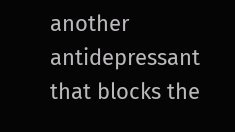another antidepressant that blocks the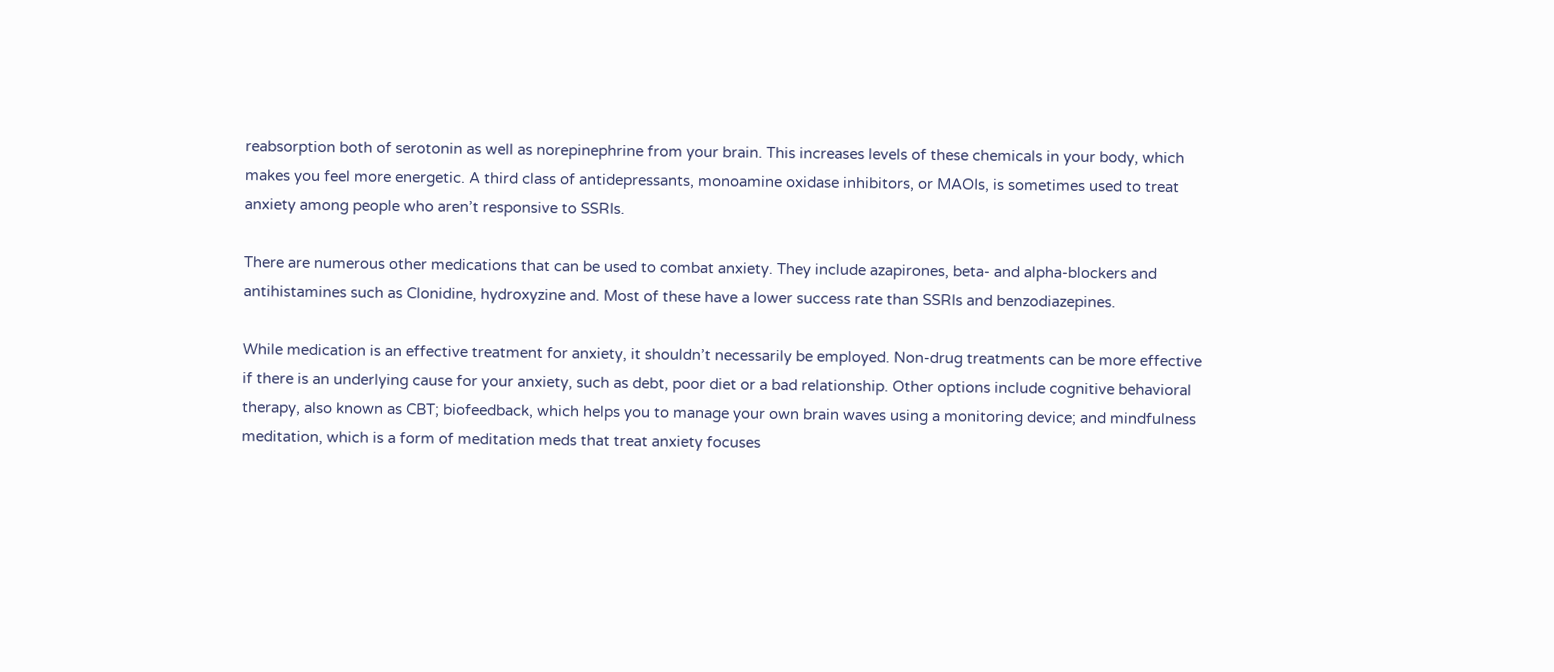reabsorption both of serotonin as well as norepinephrine from your brain. This increases levels of these chemicals in your body, which makes you feel more energetic. A third class of antidepressants, monoamine oxidase inhibitors, or MAOIs, is sometimes used to treat anxiety among people who aren’t responsive to SSRIs.

There are numerous other medications that can be used to combat anxiety. They include azapirones, beta- and alpha-blockers and antihistamines such as Clonidine, hydroxyzine and. Most of these have a lower success rate than SSRIs and benzodiazepines.

While medication is an effective treatment for anxiety, it shouldn’t necessarily be employed. Non-drug treatments can be more effective if there is an underlying cause for your anxiety, such as debt, poor diet or a bad relationship. Other options include cognitive behavioral therapy, also known as CBT; biofeedback, which helps you to manage your own brain waves using a monitoring device; and mindfulness meditation, which is a form of meditation meds that treat anxiety focuses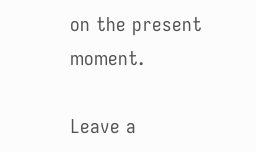on the present moment.

Leave a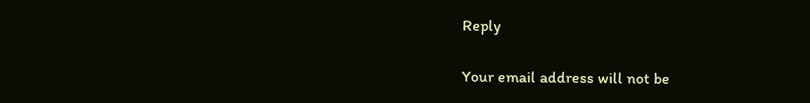Reply

Your email address will not be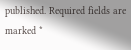published. Required fields are marked *